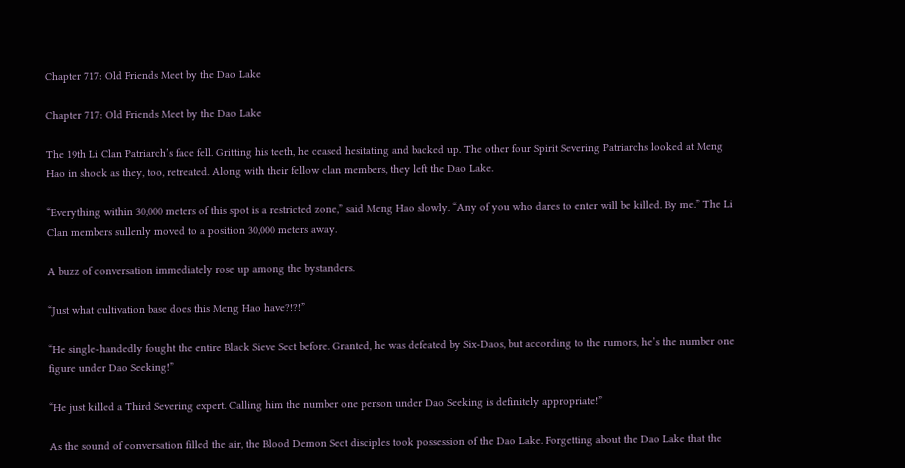Chapter 717: Old Friends Meet by the Dao Lake

Chapter 717: Old Friends Meet by the Dao Lake

The 19th Li Clan Patriarch’s face fell. Gritting his teeth, he ceased hesitating and backed up. The other four Spirit Severing Patriarchs looked at Meng Hao in shock as they, too, retreated. Along with their fellow clan members, they left the Dao Lake.

“Everything within 30,000 meters of this spot is a restricted zone,” said Meng Hao slowly. “Any of you who dares to enter will be killed. By me.” The Li Clan members sullenly moved to a position 30,000 meters away.

A buzz of conversation immediately rose up among the bystanders.

“Just what cultivation base does this Meng Hao have?!?!”

“He single-handedly fought the entire Black Sieve Sect before. Granted, he was defeated by Six-Daos, but according to the rumors, he’s the number one figure under Dao Seeking!”

“He just killed a Third Severing expert. Calling him the number one person under Dao Seeking is definitely appropriate!”

As the sound of conversation filled the air, the Blood Demon Sect disciples took possession of the Dao Lake. Forgetting about the Dao Lake that the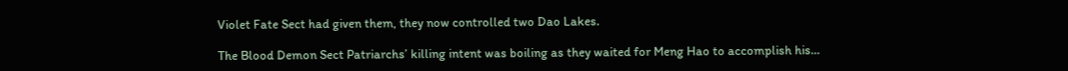Violet Fate Sect had given them, they now controlled two Dao Lakes.

The Blood Demon Sect Patriarchs’ killing intent was boiling as they waited for Meng Hao to accomplish his...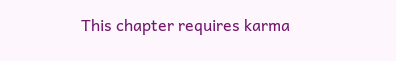This chapter requires karma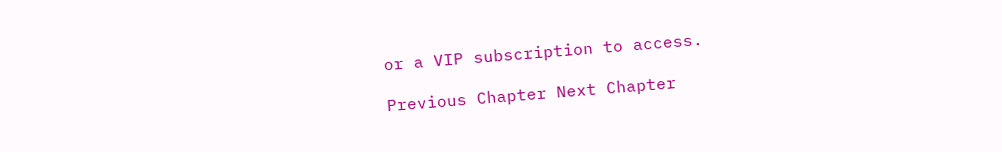or a VIP subscription to access.

Previous Chapter Next Chapter